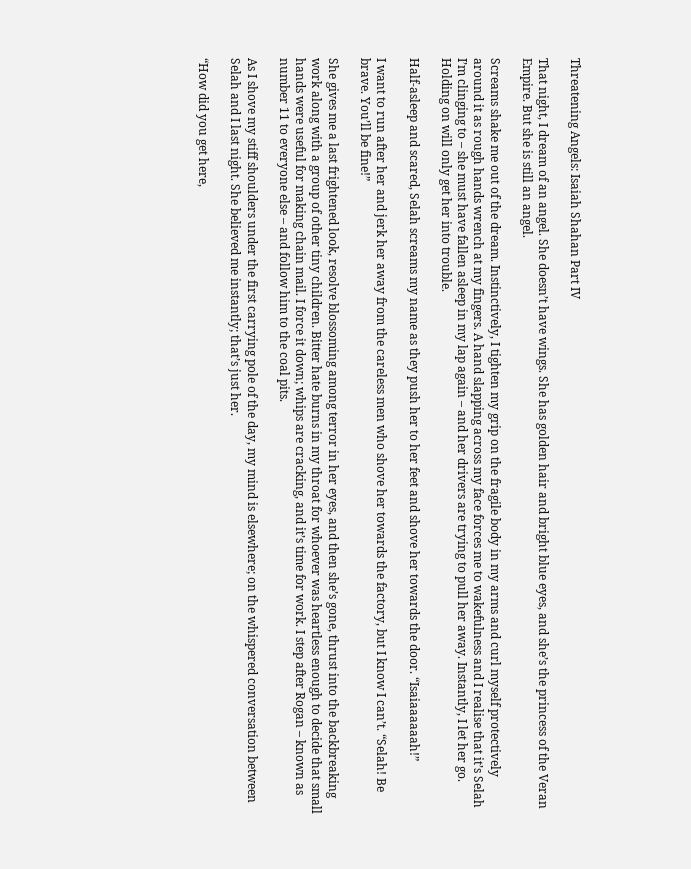Threatening Angels: Isaiah Shahan Part IV

That night, I dream of an angel. She doesn’t have wings. She has golden hair and bright blue eyes, and she’s the princess of the Veran Empire. But she is still an angel.

Screams shake me out of the dream. Instinctively, I tighten my grip on the fragile body in my arms and curl myself protectively around it as rough hands wrench at my fingers. A hand slapping across my face forces me to wakefulness and I realise that it’s Selah I’m clinging to – she must have fallen asleep in my lap again – and her drivers are trying to pull her away. Instantly, I let her go. Holding on will only get her into trouble.

Half-asleep and scared, Selah screams my name as they push her to her feet and shove her towards the door. “Isaiaaaaaah!”

I want to run after her and jerk her away from the careless men who shove her towards the factory, but I know I can’t. “Selah! Be brave. You’ll be fine!”

She gives me a last frightened look, resolve blossoming among terror in her eyes, and then she’s gone, thrust into the backbreaking work along with a group of other tiny children. Bitter hate burns in my throat for whoever was heartless enough to decide that small hands were useful for making chain mail. I force it down; whips are cracking, and it’s time for work. I step after Rogan – known as number 11 to everyone else – and follow him to the coal pits.

As I shove my stiff shoulders under the first carrying pole of the day, my mind is elsewhere; on the whispered conversation between Selah and I last night. She believed me instantly; that’s just her.

“How did you get here,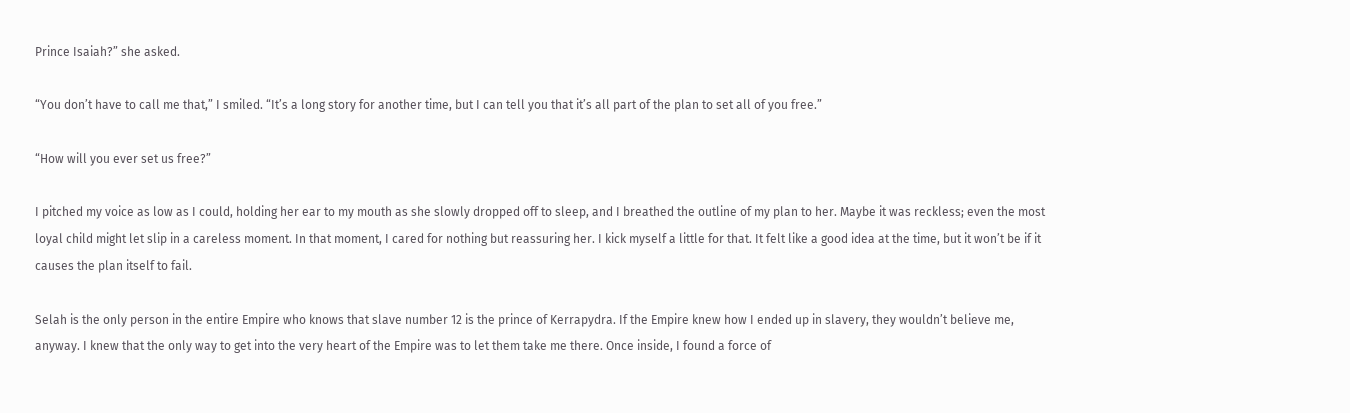Prince Isaiah?” she asked.

“You don’t have to call me that,” I smiled. “It’s a long story for another time, but I can tell you that it’s all part of the plan to set all of you free.”

“How will you ever set us free?”

I pitched my voice as low as I could, holding her ear to my mouth as she slowly dropped off to sleep, and I breathed the outline of my plan to her. Maybe it was reckless; even the most loyal child might let slip in a careless moment. In that moment, I cared for nothing but reassuring her. I kick myself a little for that. It felt like a good idea at the time, but it won’t be if it causes the plan itself to fail.

Selah is the only person in the entire Empire who knows that slave number 12 is the prince of Kerrapydra. If the Empire knew how I ended up in slavery, they wouldn’t believe me, anyway. I knew that the only way to get into the very heart of the Empire was to let them take me there. Once inside, I found a force of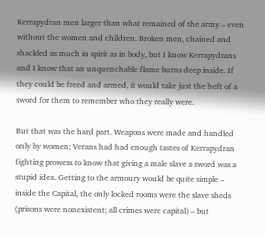Kerrapydran men larger than what remained of the army – even without the women and children. Broken men, chained and shackled as much in spirit as in body, but I know Kerrapydrans and I know that an unquenchable flame burns deep inside. If they could be freed and armed, it would take just the heft of a sword for them to remember who they really were.

But that was the hard part. Weapons were made and handled only by women; Verans had had enough tastes of Kerrapydran fighting prowess to know that giving a male slave a sword was a stupid idea. Getting to the armoury would be quite simple – inside the Capital, the only locked rooms were the slave sheds (prisons were nonexistent; all crimes were capital) – but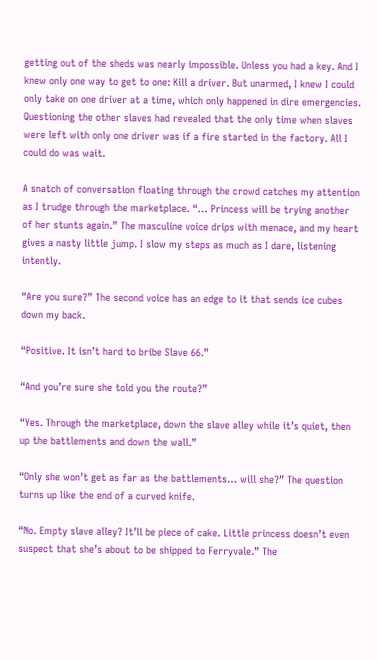getting out of the sheds was nearly impossible. Unless you had a key. And I knew only one way to get to one: Kill a driver. But unarmed, I knew I could only take on one driver at a time, which only happened in dire emergencies. Questioning the other slaves had revealed that the only time when slaves were left with only one driver was if a fire started in the factory. All I could do was wait.

A snatch of conversation floating through the crowd catches my attention as I trudge through the marketplace. “… Princess will be trying another of her stunts again.” The masculine voice drips with menace, and my heart gives a nasty little jump. I slow my steps as much as I dare, listening intently.

“Are you sure?” The second voice has an edge to it that sends ice cubes down my back.

“Positive. It isn’t hard to bribe Slave 66.”

“And you’re sure she told you the route?”

“Yes. Through the marketplace, down the slave alley while it’s quiet, then up the battlements and down the wall.”

“Only she won’t get as far as the battlements… will she?” The question turns up like the end of a curved knife.

“No. Empty slave alley? It’ll be piece of cake. Little princess doesn’t even suspect that she’s about to be shipped to Ferryvale.” The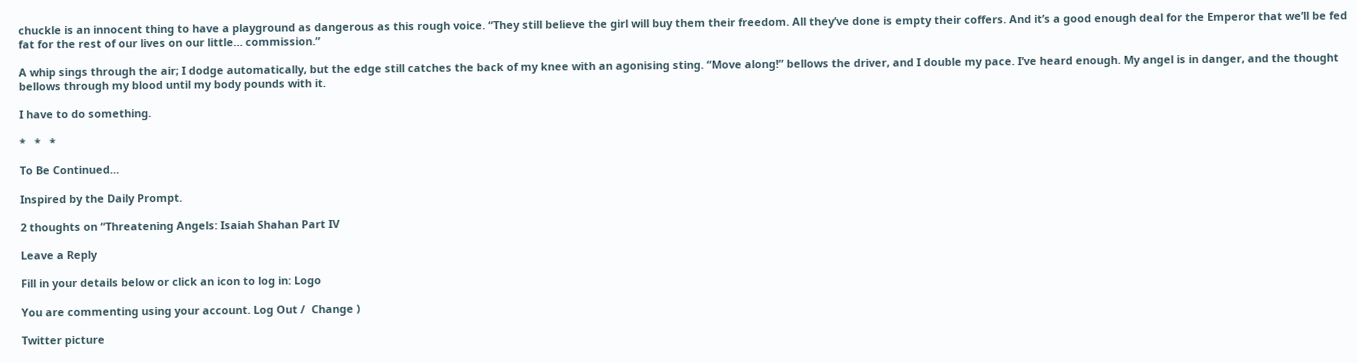chuckle is an innocent thing to have a playground as dangerous as this rough voice. “They still believe the girl will buy them their freedom. All they’ve done is empty their coffers. And it’s a good enough deal for the Emperor that we’ll be fed fat for the rest of our lives on our little… commission.”

A whip sings through the air; I dodge automatically, but the edge still catches the back of my knee with an agonising sting. “Move along!” bellows the driver, and I double my pace. I’ve heard enough. My angel is in danger, and the thought bellows through my blood until my body pounds with it.

I have to do something.

*   *   *

To Be Continued…

Inspired by the Daily Prompt.

2 thoughts on “Threatening Angels: Isaiah Shahan Part IV

Leave a Reply

Fill in your details below or click an icon to log in: Logo

You are commenting using your account. Log Out /  Change )

Twitter picture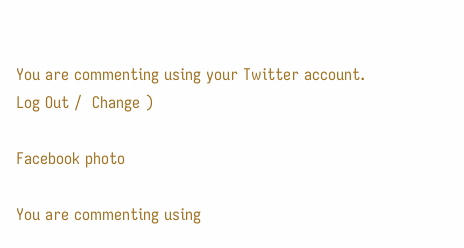You are commenting using your Twitter account. Log Out /  Change )

Facebook photo

You are commenting using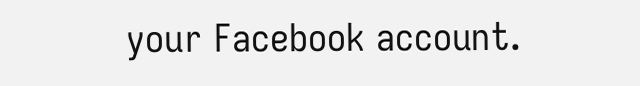your Facebook account.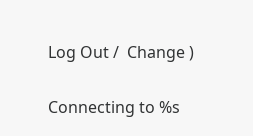Log Out /  Change )

Connecting to %s